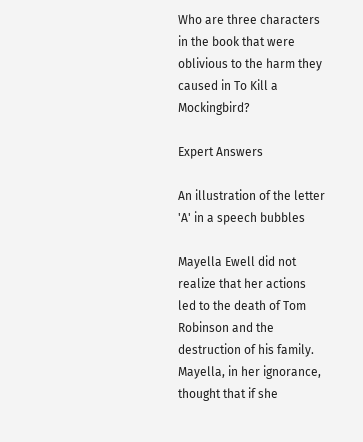Who are three characters in the book that were oblivious to the harm they caused in To Kill a Mockingbird?

Expert Answers

An illustration of the letter 'A' in a speech bubbles

Mayella Ewell did not realize that her actions led to the death of Tom Robinson and the destruction of his family.  Mayella, in her ignorance, thought that if she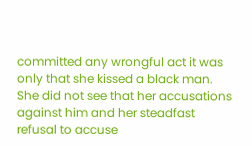committed any wrongful act it was only that she kissed a black man.  She did not see that her accusations against him and her steadfast refusal to accuse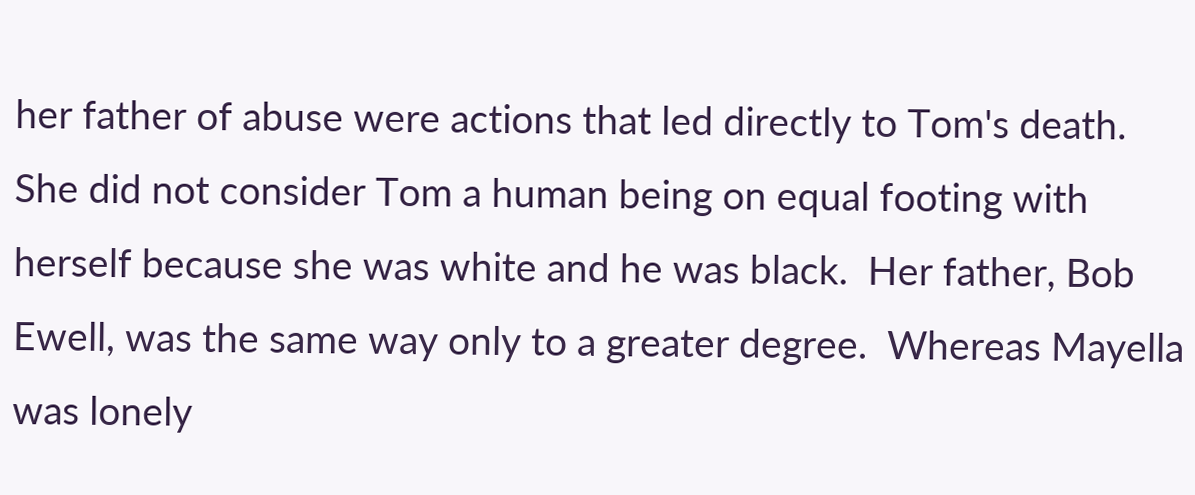her father of abuse were actions that led directly to Tom's death.  She did not consider Tom a human being on equal footing with herself because she was white and he was black.  Her father, Bob Ewell, was the same way only to a greater degree.  Whereas Mayella was lonely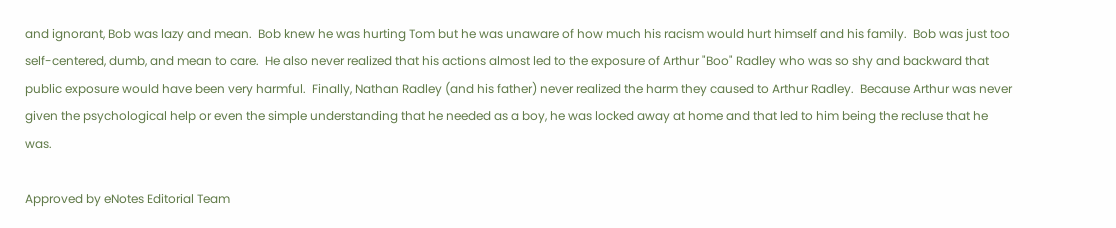and ignorant, Bob was lazy and mean.  Bob knew he was hurting Tom but he was unaware of how much his racism would hurt himself and his family.  Bob was just too self-centered, dumb, and mean to care.  He also never realized that his actions almost led to the exposure of Arthur "Boo" Radley who was so shy and backward that public exposure would have been very harmful.  Finally, Nathan Radley (and his father) never realized the harm they caused to Arthur Radley.  Because Arthur was never given the psychological help or even the simple understanding that he needed as a boy, he was locked away at home and that led to him being the recluse that he was.

Approved by eNotes Editorial Team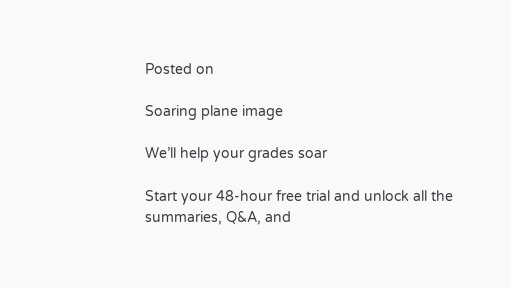Posted on

Soaring plane image

We’ll help your grades soar

Start your 48-hour free trial and unlock all the summaries, Q&A, and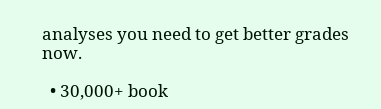analyses you need to get better grades now.

  • 30,000+ book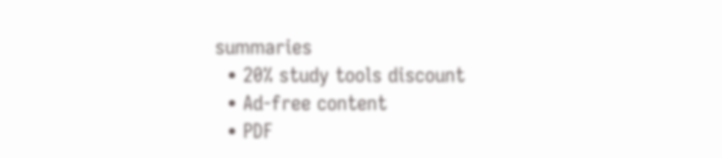summaries
  • 20% study tools discount
  • Ad-free content
  • PDF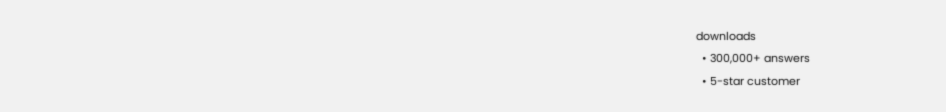downloads
  • 300,000+ answers
  • 5-star customer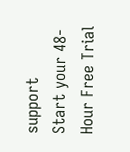support
Start your 48-Hour Free Trial